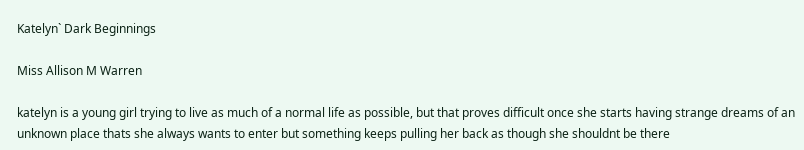Katelyn` Dark Beginnings

Miss Allison M Warren

katelyn is a young girl trying to live as much of a normal life as possible, but that proves difficult once she starts having strange dreams of an unknown place thats she always wants to enter but something keeps pulling her back as though she shouldnt be there